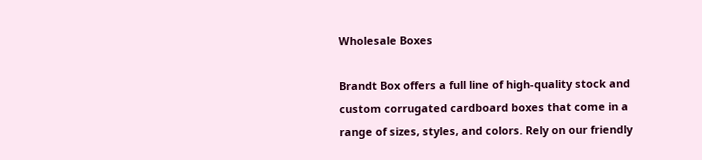Wholesale Boxes

Brandt Box offers a full line of high-quality stock and custom corrugated cardboard boxes that come in a range of sizes, styles, and colors. Rely on our friendly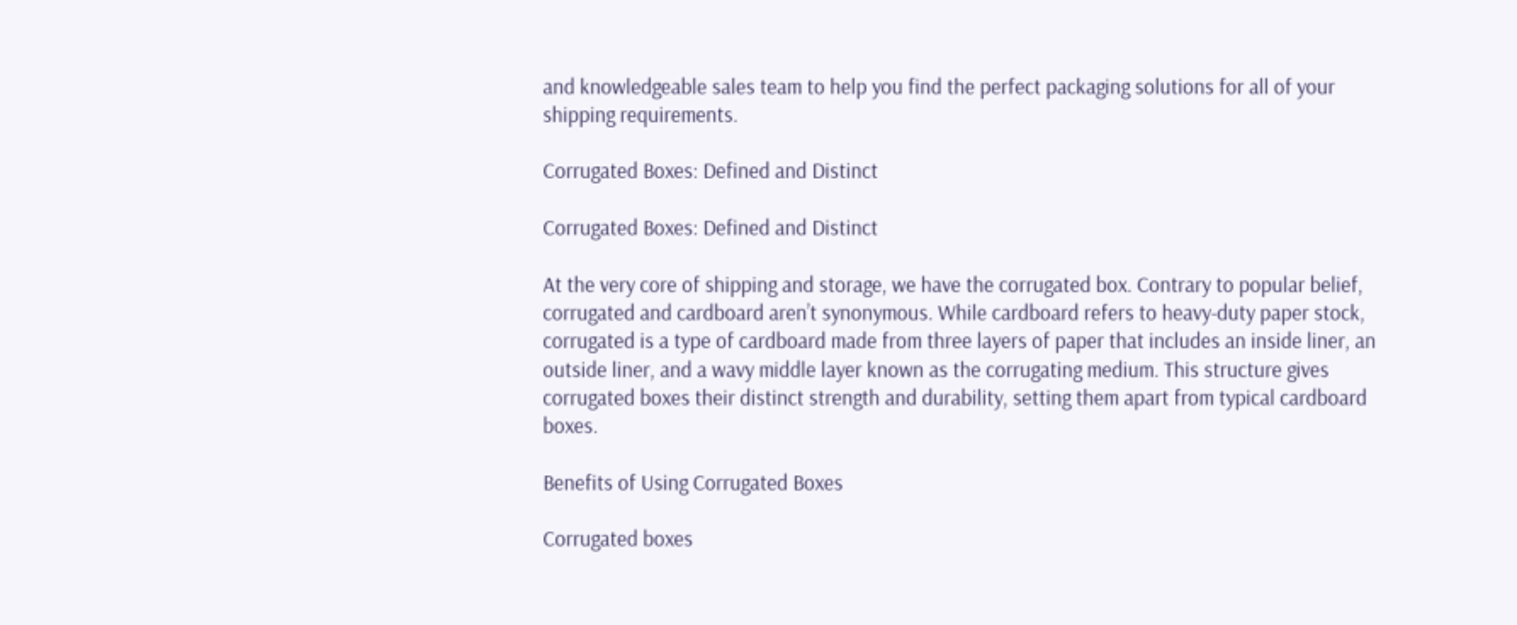and knowledgeable sales team to help you find the perfect packaging solutions for all of your shipping requirements.

Corrugated Boxes: Defined and Distinct

Corrugated Boxes: Defined and Distinct

At the very core of shipping and storage, we have the corrugated box. Contrary to popular belief, corrugated and cardboard aren’t synonymous. While cardboard refers to heavy-duty paper stock, corrugated is a type of cardboard made from three layers of paper that includes an inside liner, an outside liner, and a wavy middle layer known as the corrugating medium. This structure gives corrugated boxes their distinct strength and durability, setting them apart from typical cardboard boxes.

Benefits of Using Corrugated Boxes

Corrugated boxes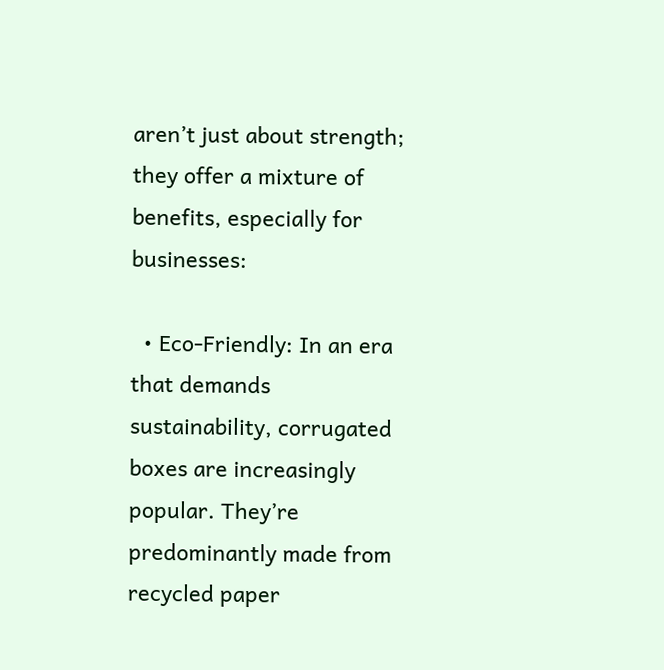aren’t just about strength; they offer a mixture of benefits, especially for businesses:

  • Eco-Friendly: In an era that demands sustainability, corrugated boxes are increasingly popular. They’re predominantly made from recycled paper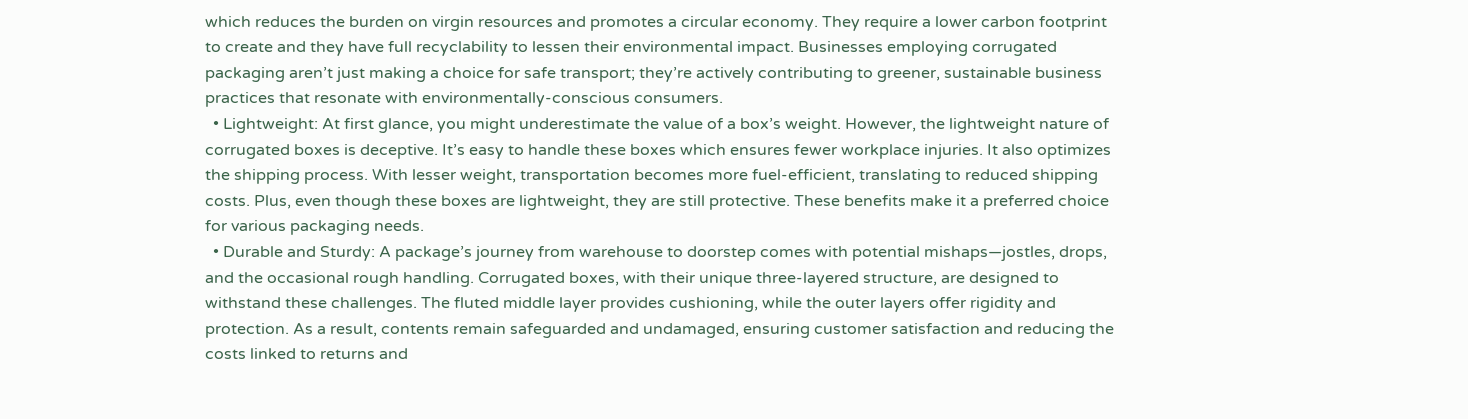which reduces the burden on virgin resources and promotes a circular economy. They require a lower carbon footprint to create and they have full recyclability to lessen their environmental impact. Businesses employing corrugated packaging aren’t just making a choice for safe transport; they’re actively contributing to greener, sustainable business practices that resonate with environmentally-conscious consumers.
  • Lightweight: At first glance, you might underestimate the value of a box’s weight. However, the lightweight nature of corrugated boxes is deceptive. It’s easy to handle these boxes which ensures fewer workplace injuries. It also optimizes the shipping process. With lesser weight, transportation becomes more fuel-efficient, translating to reduced shipping costs. Plus, even though these boxes are lightweight, they are still protective. These benefits make it a preferred choice for various packaging needs.
  • Durable and Sturdy: A package’s journey from warehouse to doorstep comes with potential mishaps—jostles, drops, and the occasional rough handling. Corrugated boxes, with their unique three-layered structure, are designed to withstand these challenges. The fluted middle layer provides cushioning, while the outer layers offer rigidity and protection. As a result, contents remain safeguarded and undamaged, ensuring customer satisfaction and reducing the costs linked to returns and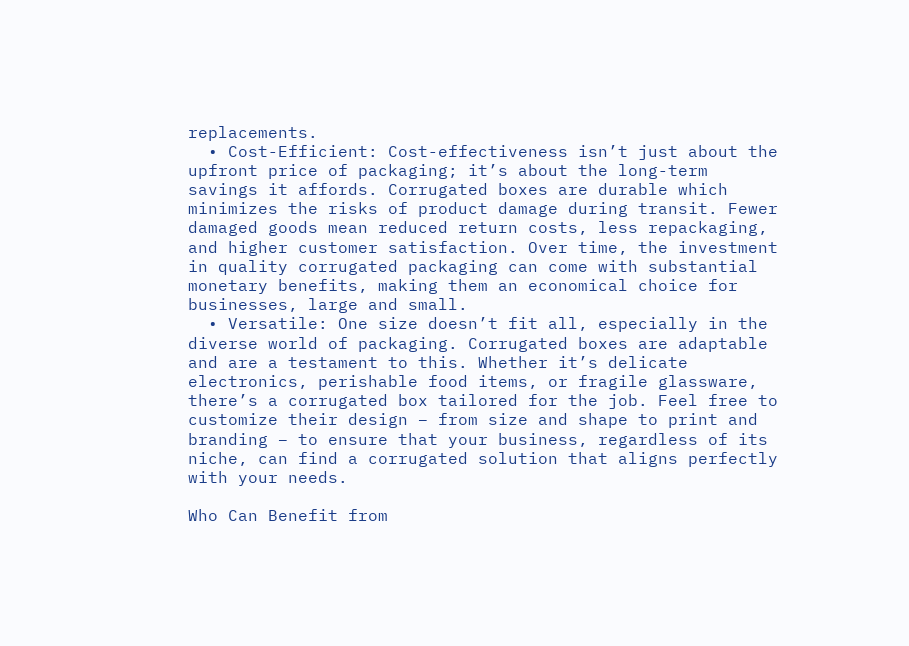replacements.
  • Cost-Efficient: Cost-effectiveness isn’t just about the upfront price of packaging; it’s about the long-term savings it affords. Corrugated boxes are durable which minimizes the risks of product damage during transit. Fewer damaged goods mean reduced return costs, less repackaging, and higher customer satisfaction. Over time, the investment in quality corrugated packaging can come with substantial monetary benefits, making them an economical choice for businesses, large and small.
  • Versatile: One size doesn’t fit all, especially in the diverse world of packaging. Corrugated boxes are adaptable and are a testament to this. Whether it’s delicate electronics, perishable food items, or fragile glassware, there’s a corrugated box tailored for the job. Feel free to customize their design – from size and shape to print and branding – to ensure that your business, regardless of its niche, can find a corrugated solution that aligns perfectly with your needs.

Who Can Benefit from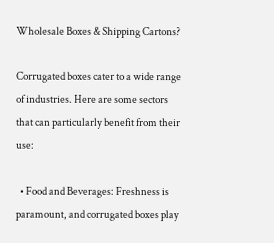Wholesale Boxes & Shipping Cartons?

Corrugated boxes cater to a wide range of industries. Here are some sectors that can particularly benefit from their use:

  • Food and Beverages: Freshness is paramount, and corrugated boxes play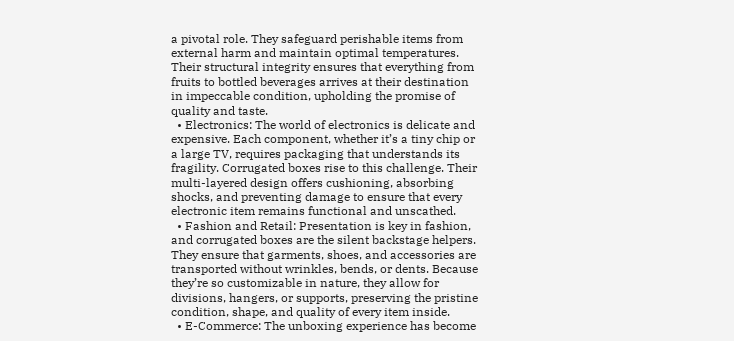a pivotal role. They safeguard perishable items from external harm and maintain optimal temperatures. Their structural integrity ensures that everything from fruits to bottled beverages arrives at their destination in impeccable condition, upholding the promise of quality and taste.
  • Electronics: The world of electronics is delicate and expensive. Each component, whether it’s a tiny chip or a large TV, requires packaging that understands its fragility. Corrugated boxes rise to this challenge. Their multi-layered design offers cushioning, absorbing shocks, and preventing damage to ensure that every electronic item remains functional and unscathed.
  • Fashion and Retail: Presentation is key in fashion, and corrugated boxes are the silent backstage helpers. They ensure that garments, shoes, and accessories are transported without wrinkles, bends, or dents. Because they’re so customizable in nature, they allow for divisions, hangers, or supports, preserving the pristine condition, shape, and quality of every item inside.
  • E-Commerce: The unboxing experience has become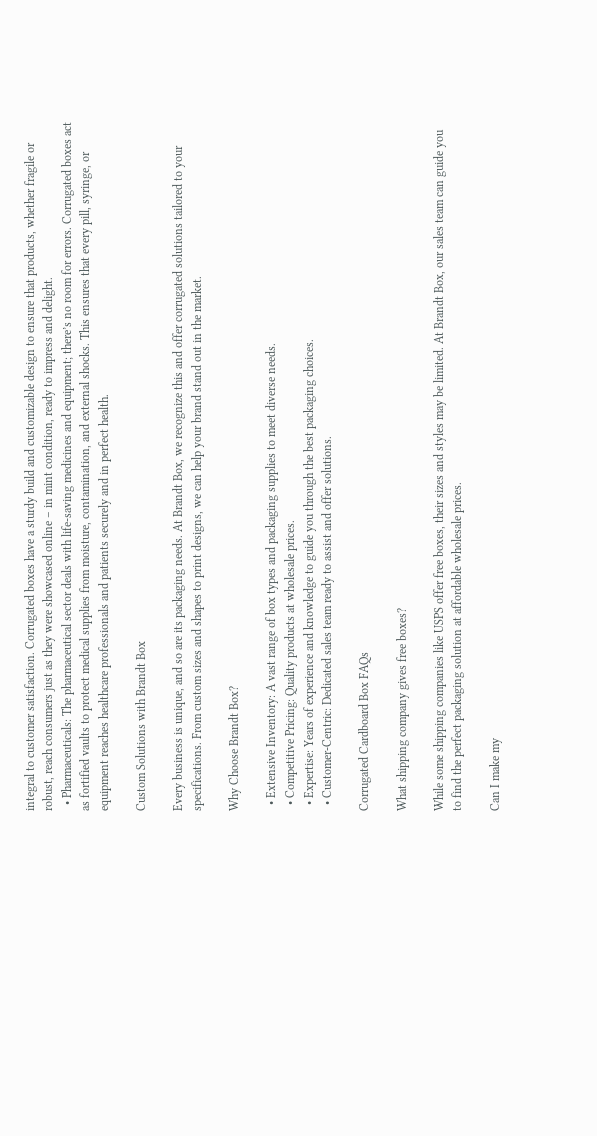integral to customer satisfaction. Corrugated boxes have a sturdy build and customizable design to ensure that products, whether fragile or robust, reach consumers just as they were showcased online – in mint condition, ready to impress and delight.
  • Pharmaceuticals: The pharmaceutical sector deals with life-saving medicines and equipment; there’s no room for errors. Corrugated boxes act as fortified vaults to protect medical supplies from moisture, contamination, and external shocks. This ensures that every pill, syringe, or equipment reaches healthcare professionals and patients securely and in perfect health.

Custom Solutions with Brandt Box

Every business is unique, and so are its packaging needs. At Brandt Box, we recognize this and offer corrugated solutions tailored to your specifications. From custom sizes and shapes to print designs, we can help your brand stand out in the market.

Why Choose Brandt Box?

  • Extensive Inventory: A vast range of box types and packaging supplies to meet diverse needs.
  • Competitive Pricing: Quality products at wholesale prices.
  • Expertise: Years of experience and knowledge to guide you through the best packaging choices.
  • Customer-Centric: Dedicated sales team ready to assist and offer solutions.

Corrugated Cardboard Box FAQs

What shipping company gives free boxes?

While some shipping companies like USPS offer free boxes, their sizes and styles may be limited. At Brandt Box, our sales team can guide you to find the perfect packaging solution at affordable wholesale prices.

Can I make my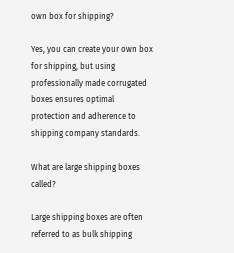own box for shipping?

Yes, you can create your own box for shipping, but using professionally made corrugated boxes ensures optimal protection and adherence to shipping company standards.

What are large shipping boxes called?

Large shipping boxes are often referred to as bulk shipping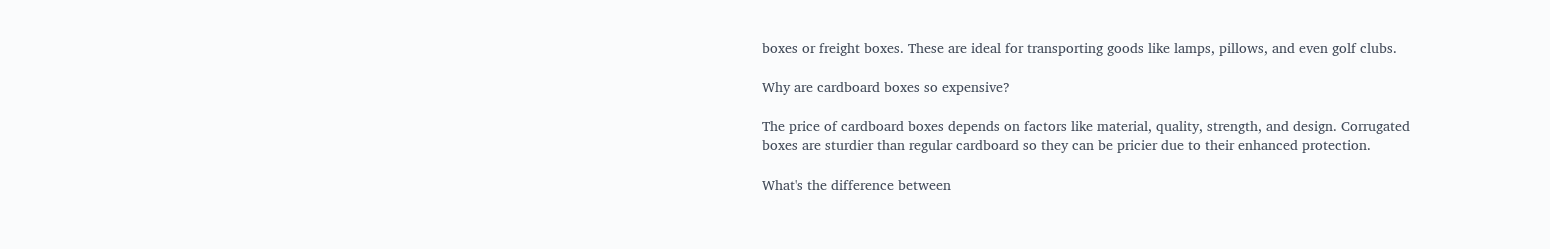boxes or freight boxes. These are ideal for transporting goods like lamps, pillows, and even golf clubs.

Why are cardboard boxes so expensive?

The price of cardboard boxes depends on factors like material, quality, strength, and design. Corrugated boxes are sturdier than regular cardboard so they can be pricier due to their enhanced protection.

What's the difference between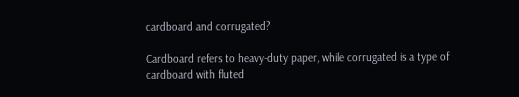cardboard and corrugated?

Cardboard refers to heavy-duty paper, while corrugated is a type of cardboard with fluted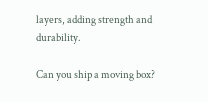layers, adding strength and durability.

Can you ship a moving box?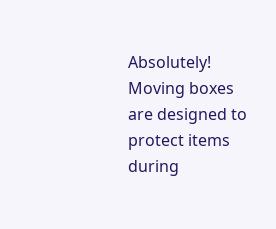Absolutely! Moving boxes are designed to protect items during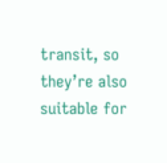transit, so they’re also suitable for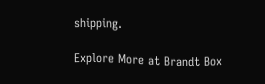shipping.

Explore More at Brandt Box